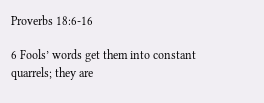Proverbs 18:6-16

6 Fools’ words get them into constant quarrels; they are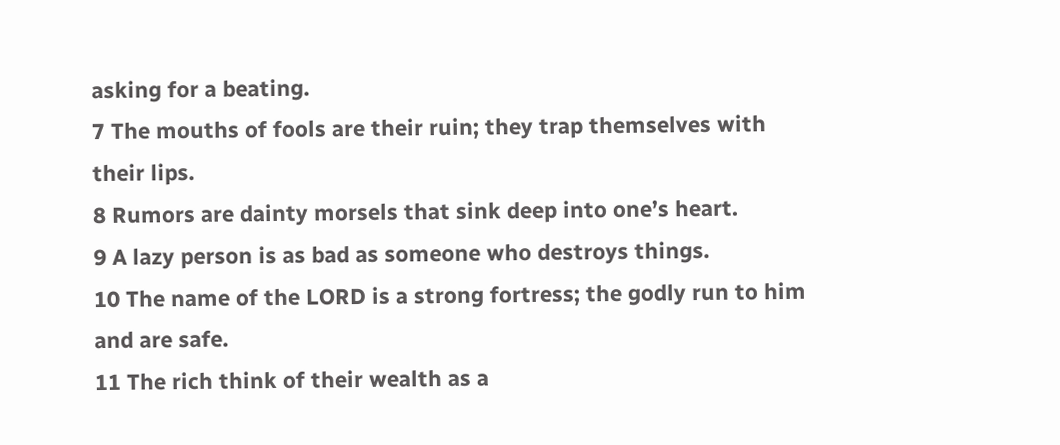asking for a beating.
7 The mouths of fools are their ruin; they trap themselves with their lips.
8 Rumors are dainty morsels that sink deep into one’s heart.
9 A lazy person is as bad as someone who destroys things.
10 The name of the LORD is a strong fortress; the godly run to him and are safe.
11 The rich think of their wealth as a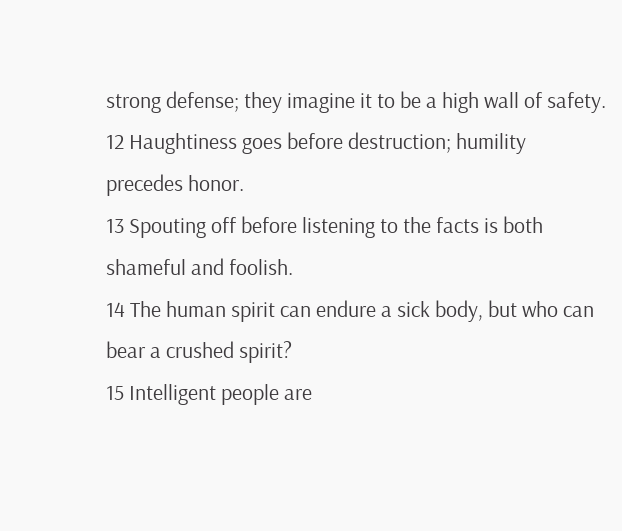strong defense; they imagine it to be a high wall of safety.
12 Haughtiness goes before destruction; humility precedes honor.
13 Spouting off before listening to the facts is both shameful and foolish.
14 The human spirit can endure a sick body, but who can bear a crushed spirit?
15 Intelligent people are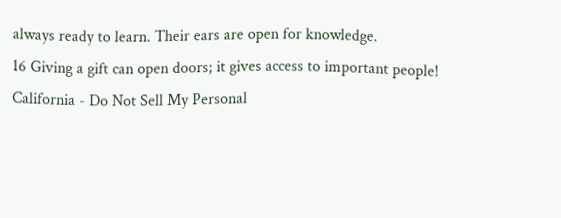always ready to learn. Their ears are open for knowledge.
16 Giving a gift can open doors; it gives access to important people!
California - Do Not Sell My Personal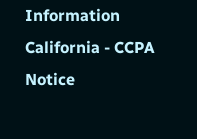Information  California - CCPA Notice